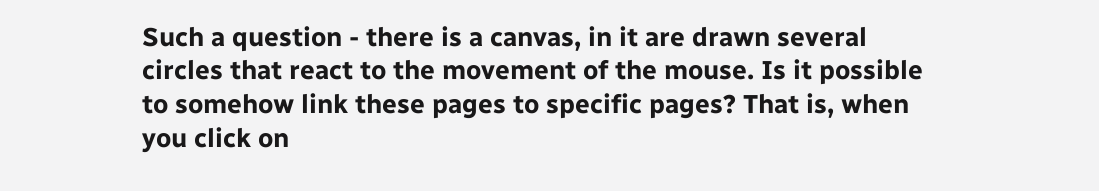Such a question - there is a canvas, in it are drawn several circles that react to the movement of the mouse. Is it possible to somehow link these pages to specific pages? That is, when you click on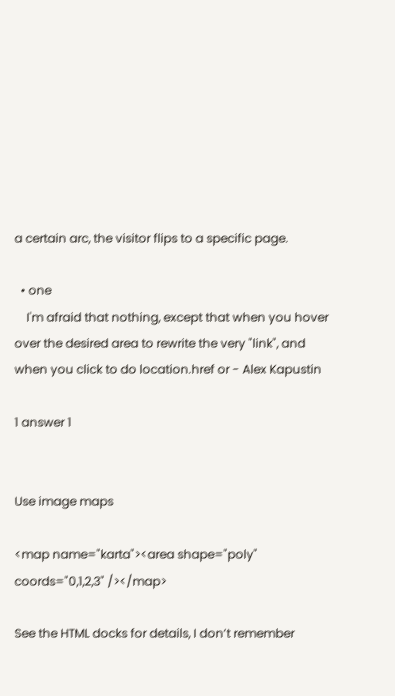a certain arc, the visitor flips to a specific page.

  • one
    I'm afraid that nothing, except that when you hover over the desired area to rewrite the very "link", and when you click to do location.href or - Alex Kapustin

1 answer 1


Use image maps

<map name="karta"><area shape="poly" coords="0,1,2,3" /></map>

See the HTML docks for details, I don’t remember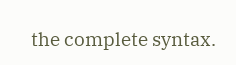the complete syntax.